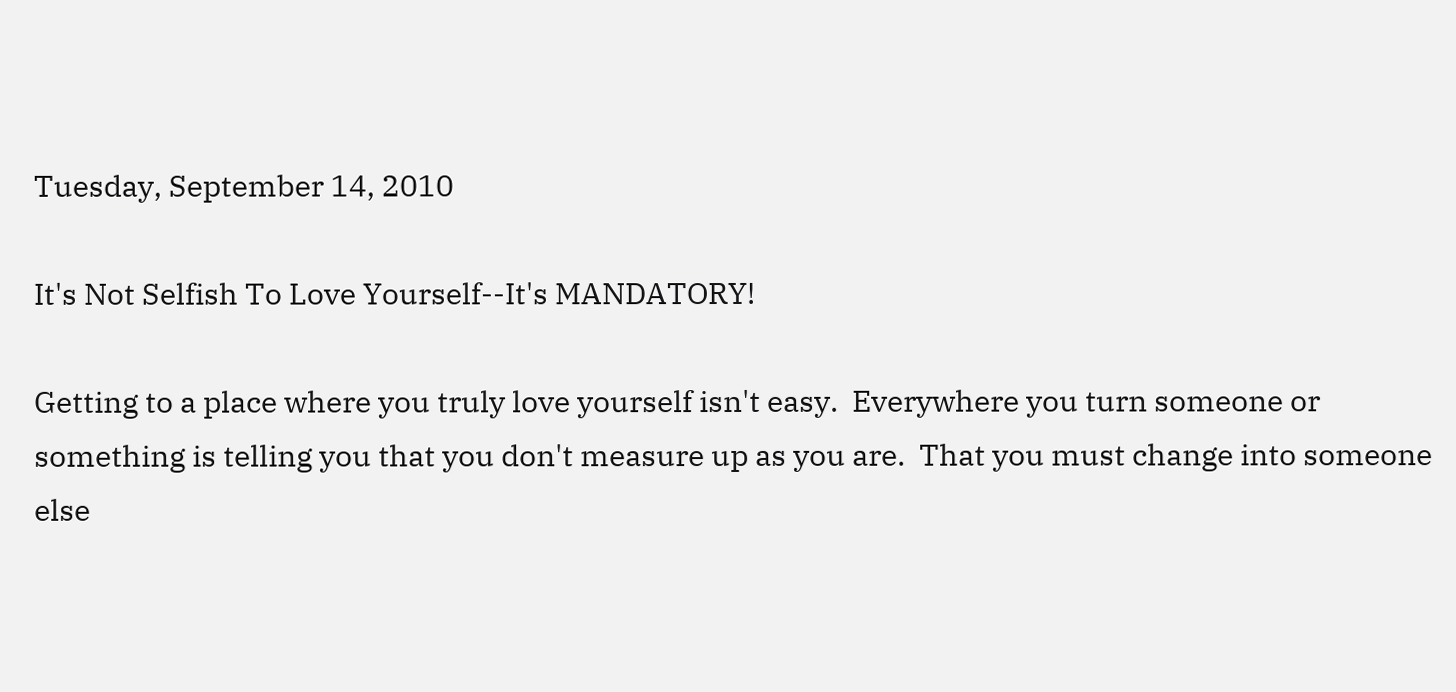Tuesday, September 14, 2010

It's Not Selfish To Love Yourself--It's MANDATORY!

Getting to a place where you truly love yourself isn't easy.  Everywhere you turn someone or something is telling you that you don't measure up as you are.  That you must change into someone else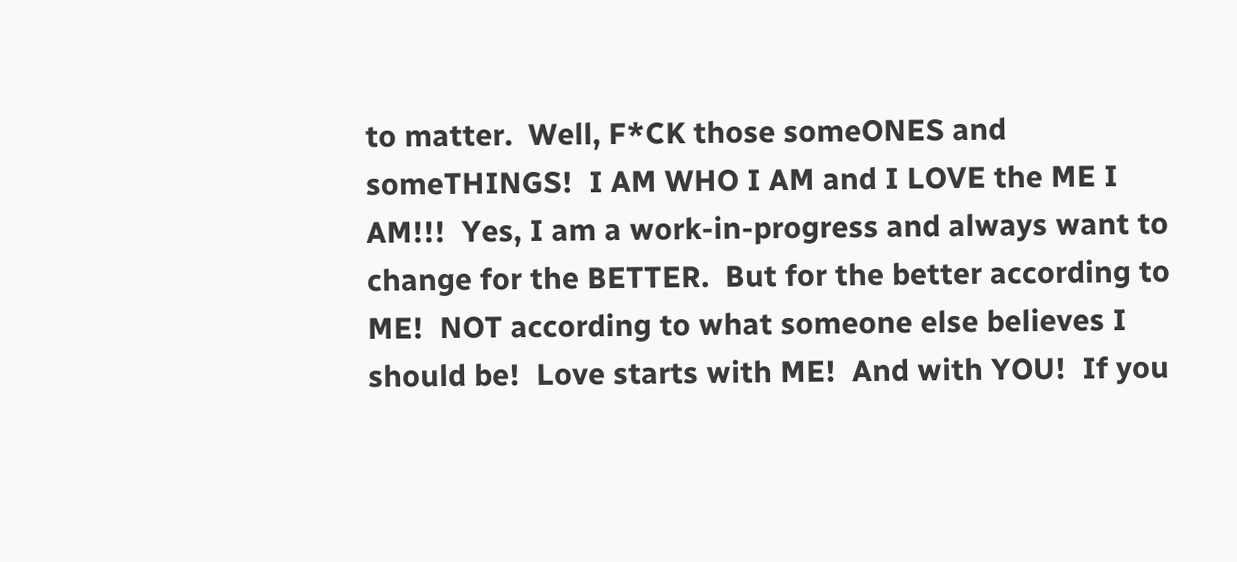to matter.  Well, F*CK those someONES and someTHINGS!  I AM WHO I AM and I LOVE the ME I AM!!!  Yes, I am a work-in-progress and always want to change for the BETTER.  But for the better according to ME!  NOT according to what someone else believes I should be!  Love starts with ME!  And with YOU!  If you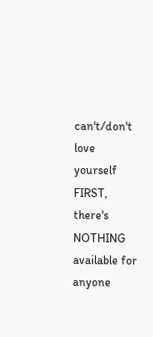can't/don't love yourself FIRST, there's NOTHING available for anyone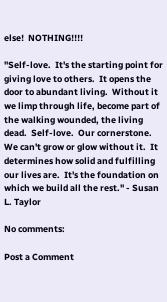else!  NOTHING!!!!

"Self-love.  It's the starting point for giving love to others.  It opens the door to abundant living.  Without it we limp through life, become part of the walking wounded, the living dead.  Self-love.  Our cornerstone.  We can't grow or glow without it.  It determines how solid and fulfilling our lives are.  It's the foundation on which we build all the rest." - Susan L. Taylor

No comments:

Post a Comment